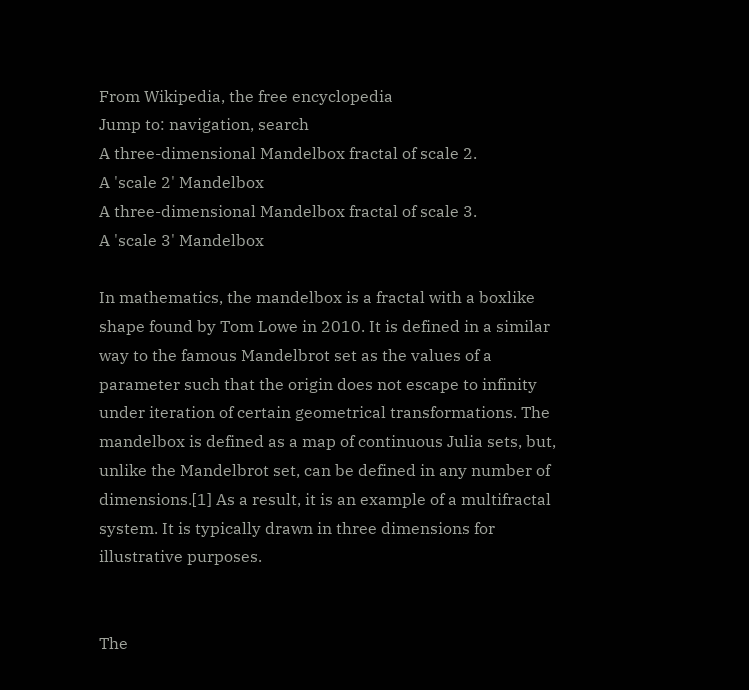From Wikipedia, the free encyclopedia
Jump to: navigation, search
A three-dimensional Mandelbox fractal of scale 2.
A 'scale 2' Mandelbox
A three-dimensional Mandelbox fractal of scale 3.
A 'scale 3' Mandelbox

In mathematics, the mandelbox is a fractal with a boxlike shape found by Tom Lowe in 2010. It is defined in a similar way to the famous Mandelbrot set as the values of a parameter such that the origin does not escape to infinity under iteration of certain geometrical transformations. The mandelbox is defined as a map of continuous Julia sets, but, unlike the Mandelbrot set, can be defined in any number of dimensions.[1] As a result, it is an example of a multifractal system. It is typically drawn in three dimensions for illustrative purposes.


The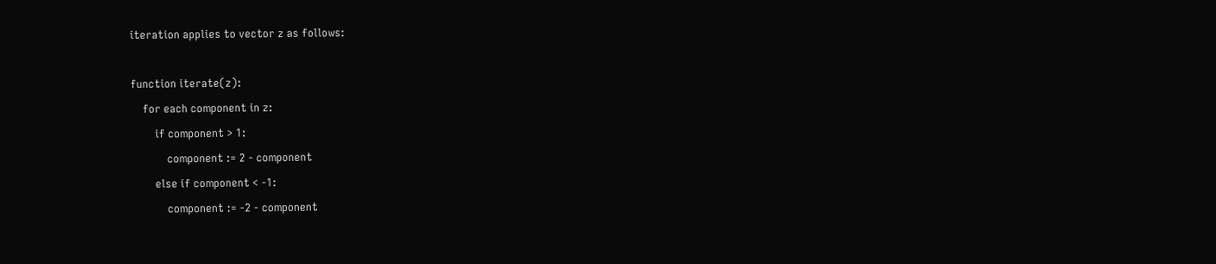iteration applies to vector z as follows:

function iterate(z):
    for each component in z:
        if component > 1:
            component := 2 - component
        else if component < -1:
            component := -2 - component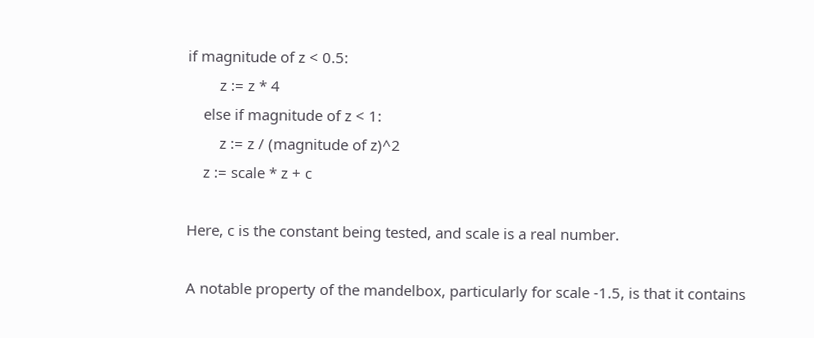if magnitude of z < 0.5:
        z := z * 4
    else if magnitude of z < 1:
        z := z / (magnitude of z)^2
    z := scale * z + c

Here, c is the constant being tested, and scale is a real number.

A notable property of the mandelbox, particularly for scale -1.5, is that it contains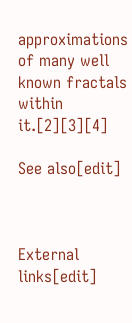approximations of many well known fractals within it.[2][3][4]

See also[edit]



External links[edit]